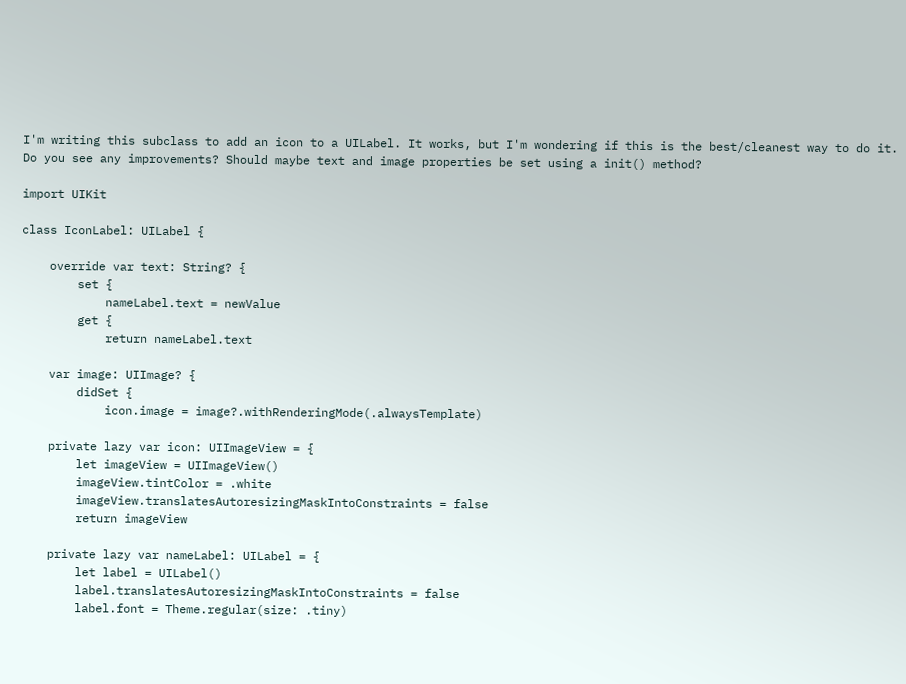I'm writing this subclass to add an icon to a UILabel. It works, but I'm wondering if this is the best/cleanest way to do it. Do you see any improvements? Should maybe text and image properties be set using a init() method?

import UIKit

class IconLabel: UILabel {

    override var text: String? {
        set {
            nameLabel.text = newValue
        get {
            return nameLabel.text

    var image: UIImage? {
        didSet {
            icon.image = image?.withRenderingMode(.alwaysTemplate)

    private lazy var icon: UIImageView = {
        let imageView = UIImageView()
        imageView.tintColor = .white
        imageView.translatesAutoresizingMaskIntoConstraints = false
        return imageView

    private lazy var nameLabel: UILabel = {
        let label = UILabel()
        label.translatesAutoresizingMaskIntoConstraints = false
        label.font = Theme.regular(size: .tiny)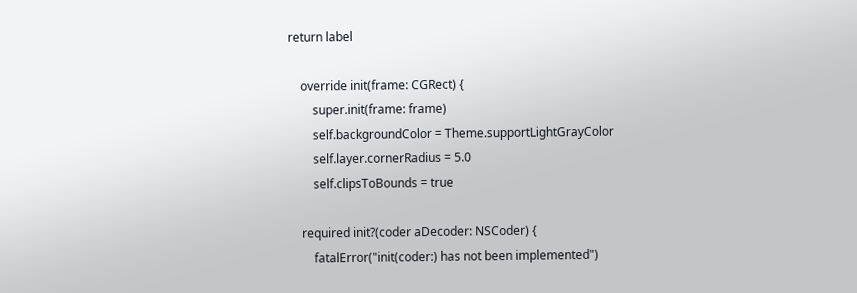return label

    override init(frame: CGRect) {
        super.init(frame: frame)
        self.backgroundColor = Theme.supportLightGrayColor
        self.layer.cornerRadius = 5.0
        self.clipsToBounds = true

    required init?(coder aDecoder: NSCoder) {
        fatalError("init(coder:) has not been implemented")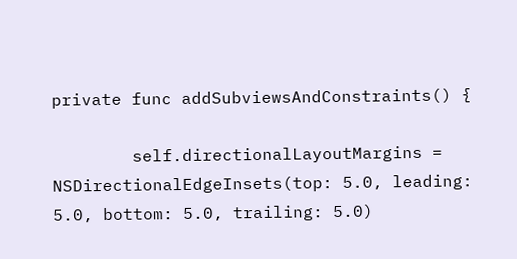private func addSubviewsAndConstraints() {

        self.directionalLayoutMargins = NSDirectionalEdgeInsets(top: 5.0, leading: 5.0, bottom: 5.0, trailing: 5.0)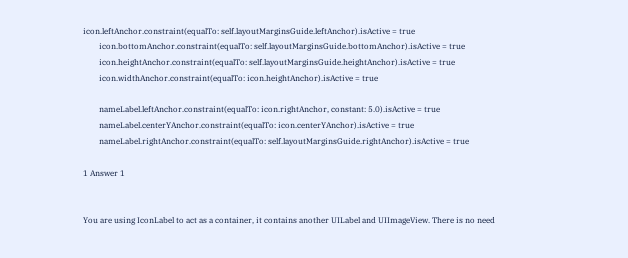icon.leftAnchor.constraint(equalTo: self.layoutMarginsGuide.leftAnchor).isActive = true
        icon.bottomAnchor.constraint(equalTo: self.layoutMarginsGuide.bottomAnchor).isActive = true
        icon.heightAnchor.constraint(equalTo: self.layoutMarginsGuide.heightAnchor).isActive = true
        icon.widthAnchor.constraint(equalTo: icon.heightAnchor).isActive = true

        nameLabel.leftAnchor.constraint(equalTo: icon.rightAnchor, constant: 5.0).isActive = true
        nameLabel.centerYAnchor.constraint(equalTo: icon.centerYAnchor).isActive = true
        nameLabel.rightAnchor.constraint(equalTo: self.layoutMarginsGuide.rightAnchor).isActive = true

1 Answer 1


You are using IconLabel to act as a container, it contains another UILabel and UIImageView. There is no need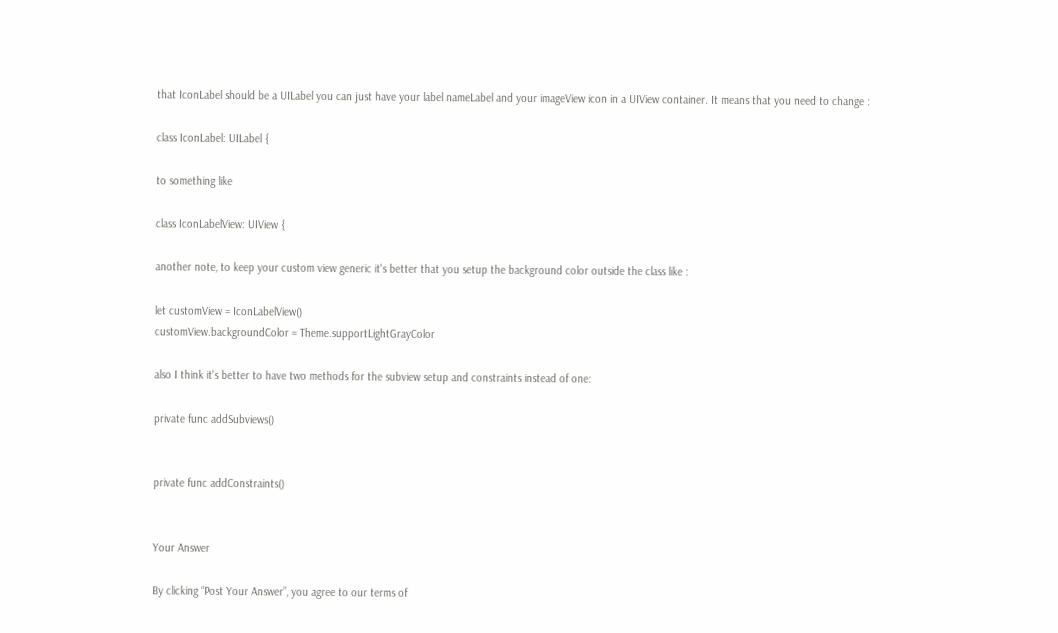that IconLabel should be a UILabel you can just have your label nameLabel and your imageView icon in a UIView container. It means that you need to change :

class IconLabel: UILabel {

to something like

class IconLabelView: UIView {

another note, to keep your custom view generic it's better that you setup the background color outside the class like :

let customView = IconLabelView()
customView.backgroundColor = Theme.supportLightGrayColor

also I think it's better to have two methods for the subview setup and constraints instead of one:

private func addSubviews()


private func addConstraints()


Your Answer

By clicking “Post Your Answer”, you agree to our terms of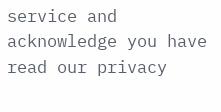service and acknowledge you have read our privacy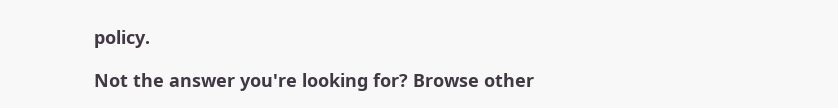policy.

Not the answer you're looking for? Browse other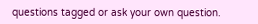questions tagged or ask your own question.